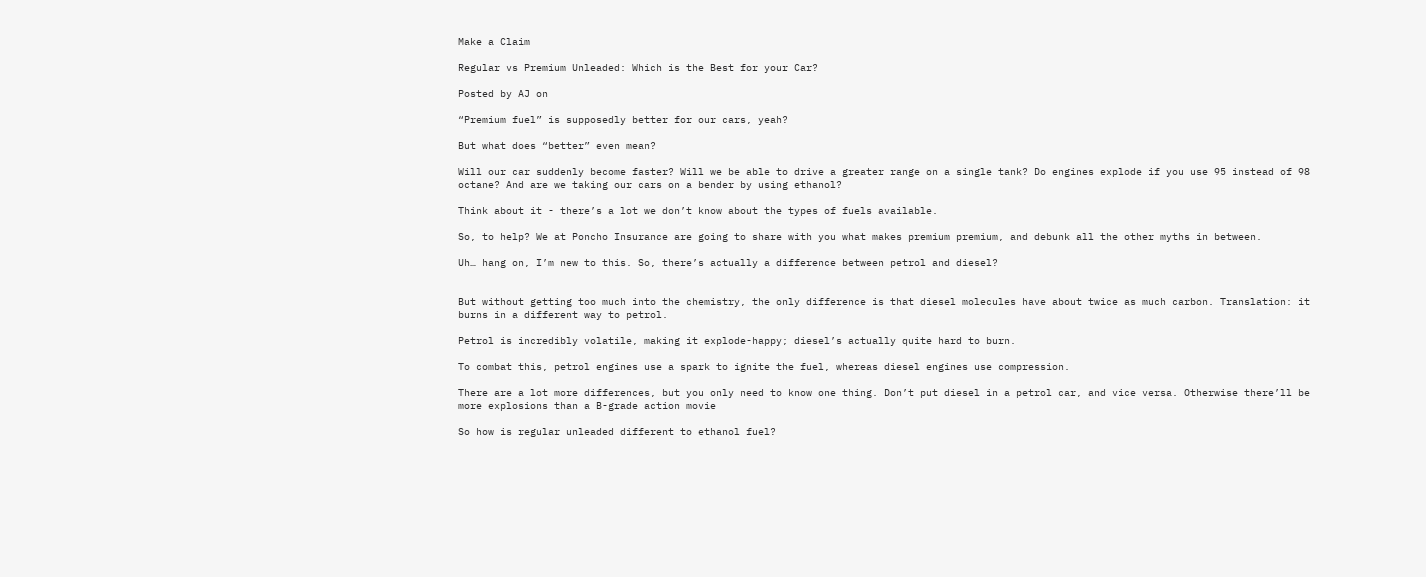Make a Claim

Regular vs Premium Unleaded: Which is the Best for your Car?

Posted by AJ on

“Premium fuel” is supposedly better for our cars, yeah?

But what does “better” even mean?

Will our car suddenly become faster? Will we be able to drive a greater range on a single tank? Do engines explode if you use 95 instead of 98 octane? And are we taking our cars on a bender by using ethanol?

Think about it - there’s a lot we don’t know about the types of fuels available.

So, to help? We at Poncho Insurance are going to share with you what makes premium premium, and debunk all the other myths in between.

Uh… hang on, I’m new to this. So, there’s actually a difference between petrol and diesel?


But without getting too much into the chemistry, the only difference is that diesel molecules have about twice as much carbon. Translation: it burns in a different way to petrol.

Petrol is incredibly volatile, making it explode-happy; diesel’s actually quite hard to burn.

To combat this, petrol engines use a spark to ignite the fuel, whereas diesel engines use compression.

There are a lot more differences, but you only need to know one thing. Don’t put diesel in a petrol car, and vice versa. Otherwise there’ll be more explosions than a B-grade action movie

So how is regular unleaded different to ethanol fuel?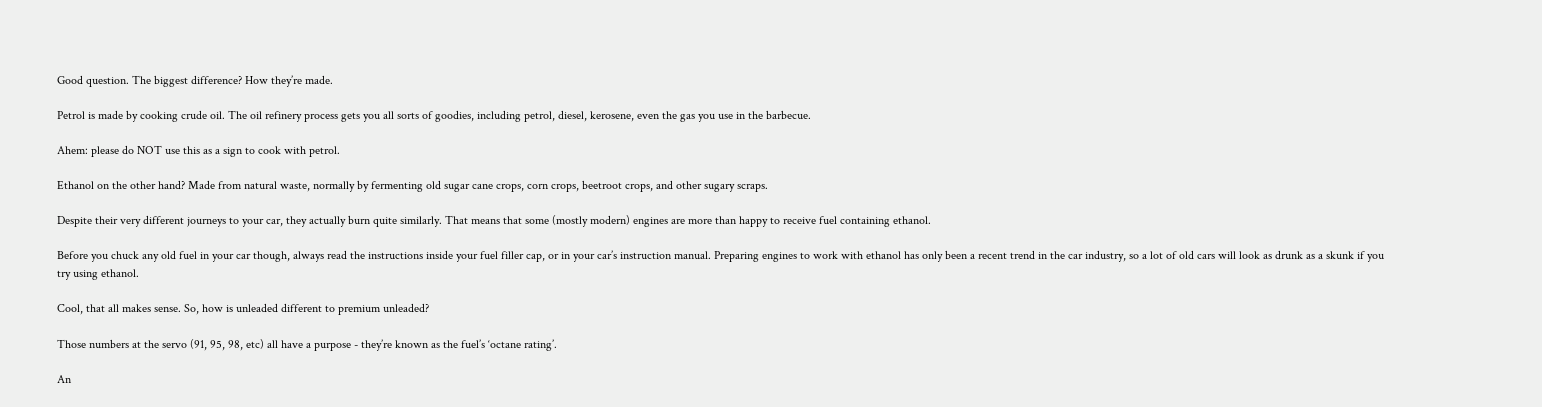Good question. The biggest difference? How they’re made.

Petrol is made by cooking crude oil. The oil refinery process gets you all sorts of goodies, including petrol, diesel, kerosene, even the gas you use in the barbecue.

Ahem: please do NOT use this as a sign to cook with petrol.

Ethanol on the other hand? Made from natural waste, normally by fermenting old sugar cane crops, corn crops, beetroot crops, and other sugary scraps.

Despite their very different journeys to your car, they actually burn quite similarly. That means that some (mostly modern) engines are more than happy to receive fuel containing ethanol.

Before you chuck any old fuel in your car though, always read the instructions inside your fuel filler cap, or in your car’s instruction manual. Preparing engines to work with ethanol has only been a recent trend in the car industry, so a lot of old cars will look as drunk as a skunk if you try using ethanol.

Cool, that all makes sense. So, how is unleaded different to premium unleaded?

Those numbers at the servo (91, 95, 98, etc) all have a purpose - they’re known as the fuel’s ‘octane rating’.

An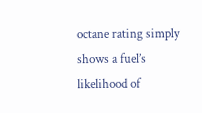octane rating simply shows a fuel’s likelihood of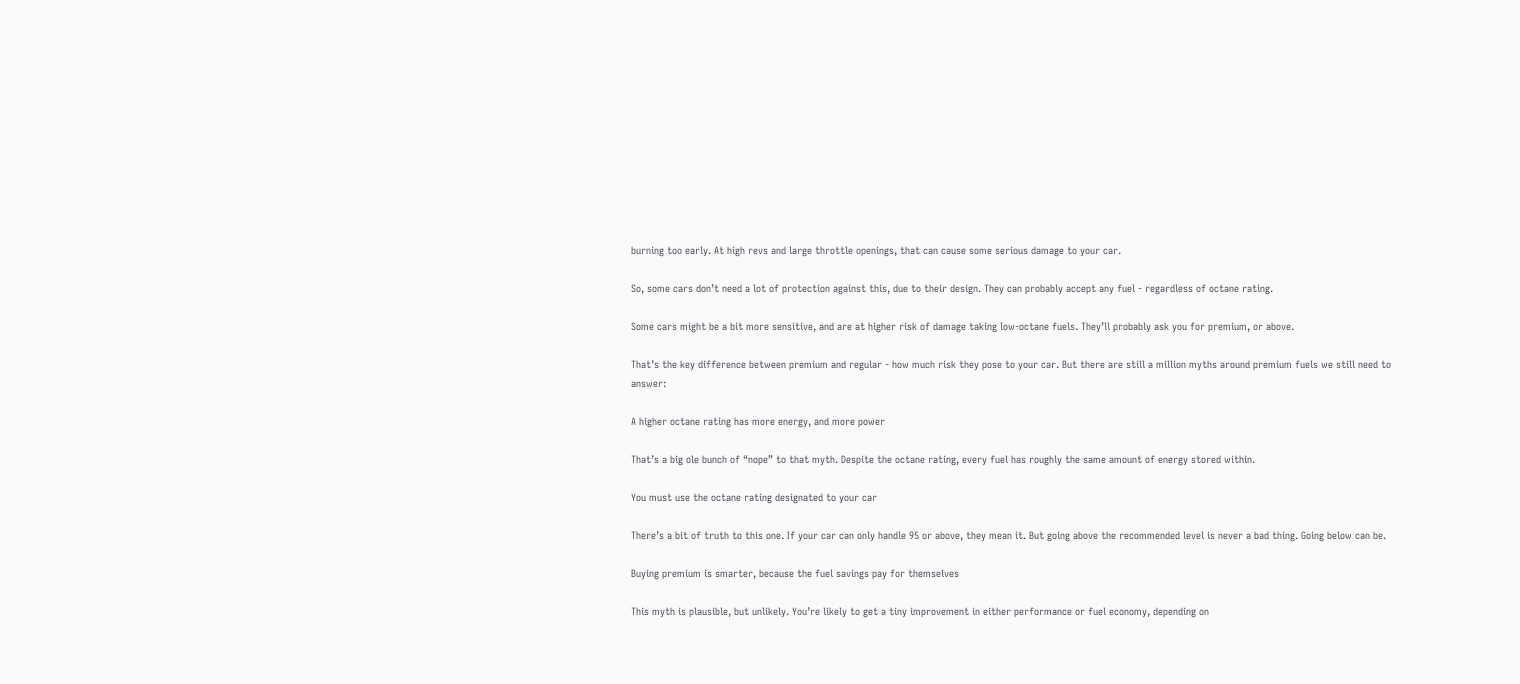burning too early. At high revs and large throttle openings, that can cause some serious damage to your car.

So, some cars don’t need a lot of protection against this, due to their design. They can probably accept any fuel - regardless of octane rating.

Some cars might be a bit more sensitive, and are at higher risk of damage taking low-octane fuels. They’ll probably ask you for premium, or above.

That’s the key difference between premium and regular - how much risk they pose to your car. But there are still a million myths around premium fuels we still need to answer:

A higher octane rating has more energy, and more power

That’s a big ole bunch of “nope” to that myth. Despite the octane rating, every fuel has roughly the same amount of energy stored within.

You must use the octane rating designated to your car

There’s a bit of truth to this one. If your car can only handle 95 or above, they mean it. But going above the recommended level is never a bad thing. Going below can be.

Buying premium is smarter, because the fuel savings pay for themselves

This myth is plausible, but unlikely. You’re likely to get a tiny improvement in either performance or fuel economy, depending on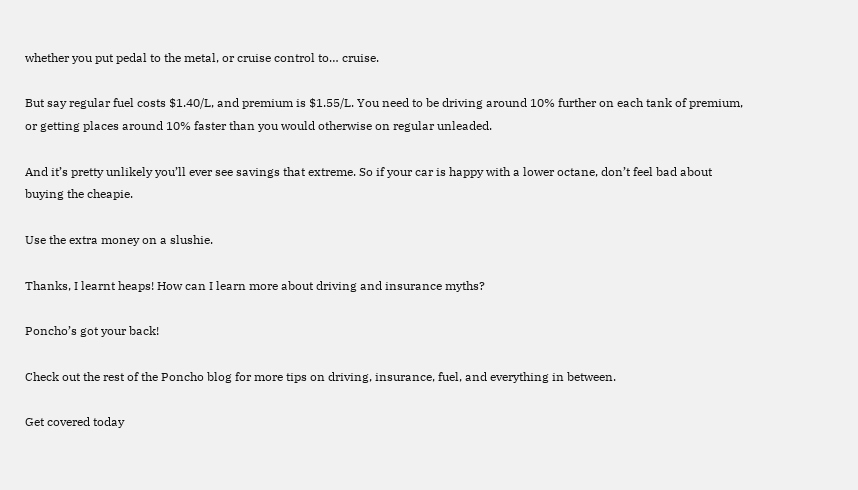whether you put pedal to the metal, or cruise control to… cruise.

But say regular fuel costs $1.40/L, and premium is $1.55/L. You need to be driving around 10% further on each tank of premium, or getting places around 10% faster than you would otherwise on regular unleaded.

And it’s pretty unlikely you’ll ever see savings that extreme. So if your car is happy with a lower octane, don’t feel bad about buying the cheapie.

Use the extra money on a slushie.

Thanks, I learnt heaps! How can I learn more about driving and insurance myths?

Poncho’s got your back!

Check out the rest of the Poncho blog for more tips on driving, insurance, fuel, and everything in between.

Get covered today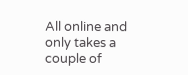All online and only takes a couple of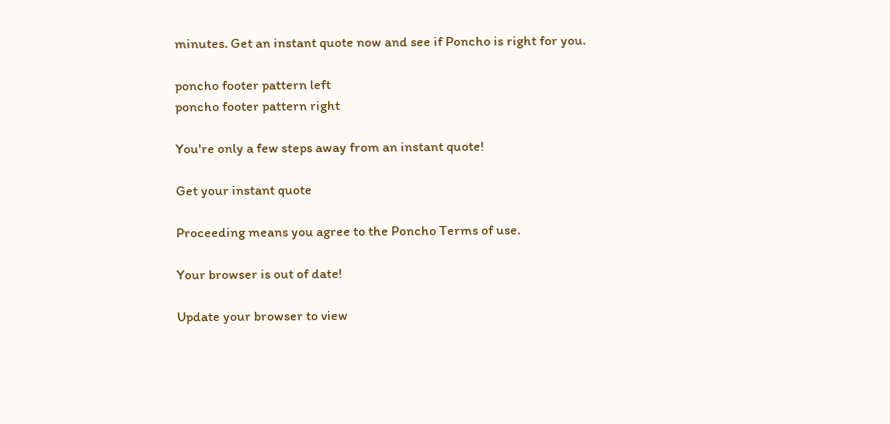minutes. Get an instant quote now and see if Poncho is right for you.

poncho footer pattern left
poncho footer pattern right

You're only a few steps away from an instant quote!

Get your instant quote

Proceeding means you agree to the Poncho Terms of use.

Your browser is out of date!

Update your browser to view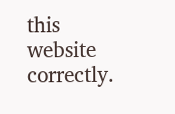this website correctly.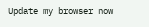Update my browser now